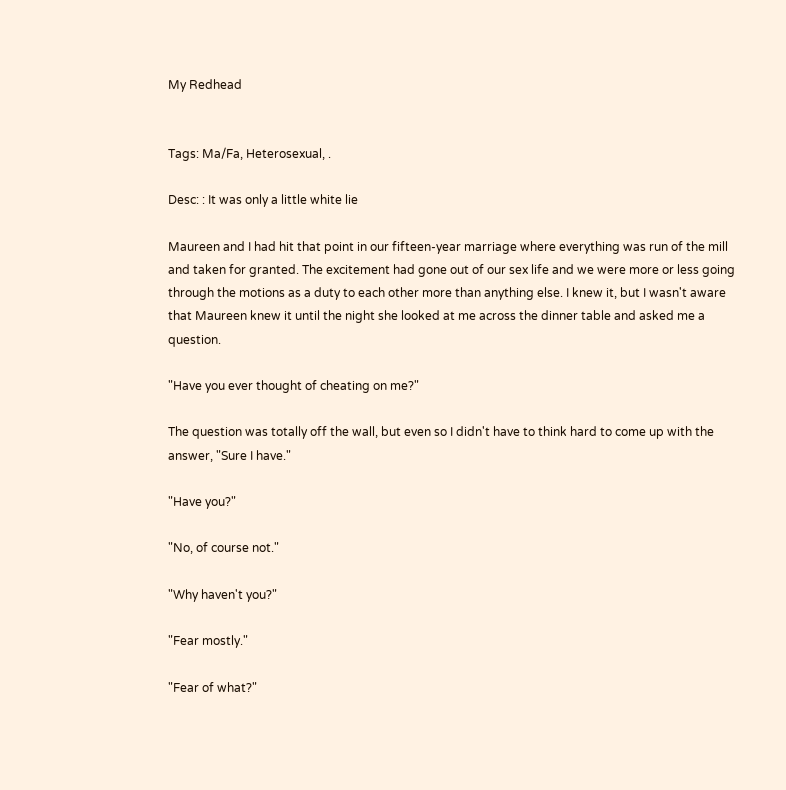My Redhead


Tags: Ma/Fa, Heterosexual, .

Desc: : It was only a little white lie

Maureen and I had hit that point in our fifteen-year marriage where everything was run of the mill and taken for granted. The excitement had gone out of our sex life and we were more or less going through the motions as a duty to each other more than anything else. I knew it, but I wasn't aware that Maureen knew it until the night she looked at me across the dinner table and asked me a question.

"Have you ever thought of cheating on me?"

The question was totally off the wall, but even so I didn't have to think hard to come up with the answer, "Sure I have."

"Have you?"

"No, of course not."

"Why haven't you?"

"Fear mostly."

"Fear of what?"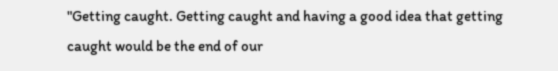"Getting caught. Getting caught and having a good idea that getting caught would be the end of our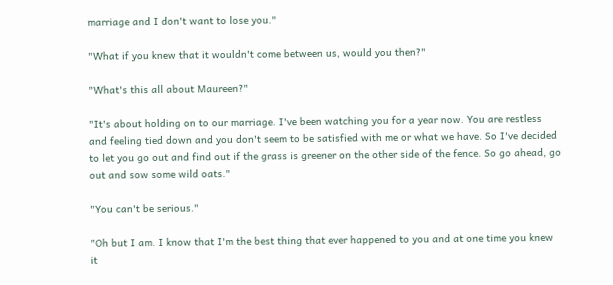marriage and I don't want to lose you."

"What if you knew that it wouldn't come between us, would you then?"

"What's this all about Maureen?"

"It's about holding on to our marriage. I've been watching you for a year now. You are restless and feeling tied down and you don't seem to be satisfied with me or what we have. So I've decided to let you go out and find out if the grass is greener on the other side of the fence. So go ahead, go out and sow some wild oats."

"You can't be serious."

"Oh but I am. I know that I'm the best thing that ever happened to you and at one time you knew it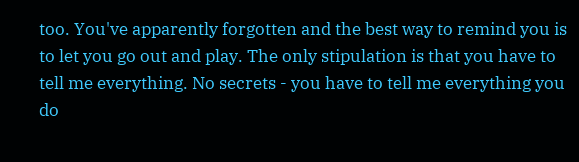too. You've apparently forgotten and the best way to remind you is to let you go out and play. The only stipulation is that you have to tell me everything. No secrets - you have to tell me everything you do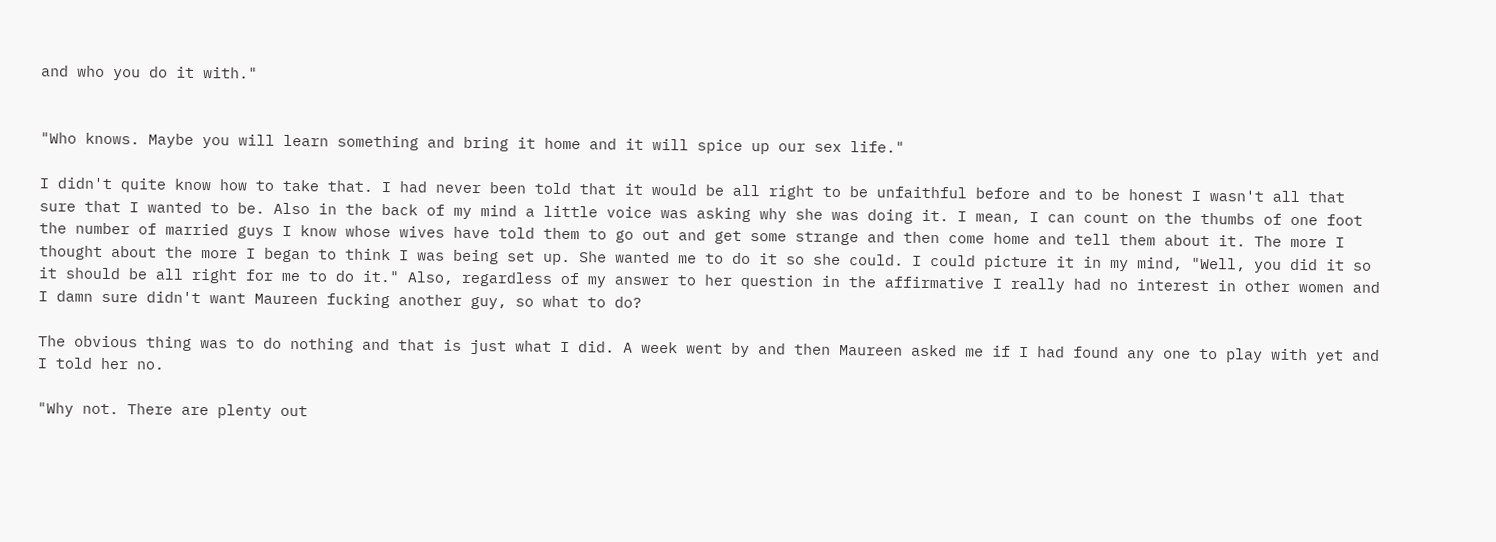and who you do it with."


"Who knows. Maybe you will learn something and bring it home and it will spice up our sex life."

I didn't quite know how to take that. I had never been told that it would be all right to be unfaithful before and to be honest I wasn't all that sure that I wanted to be. Also in the back of my mind a little voice was asking why she was doing it. I mean, I can count on the thumbs of one foot the number of married guys I know whose wives have told them to go out and get some strange and then come home and tell them about it. The more I thought about the more I began to think I was being set up. She wanted me to do it so she could. I could picture it in my mind, "Well, you did it so it should be all right for me to do it." Also, regardless of my answer to her question in the affirmative I really had no interest in other women and I damn sure didn't want Maureen fucking another guy, so what to do?

The obvious thing was to do nothing and that is just what I did. A week went by and then Maureen asked me if I had found any one to play with yet and I told her no.

"Why not. There are plenty out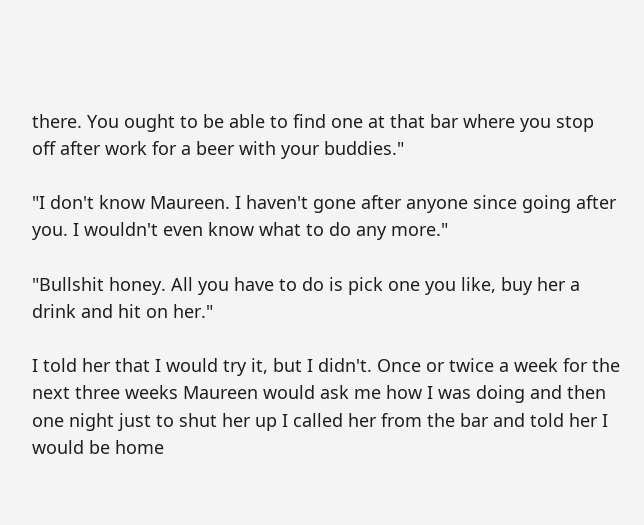there. You ought to be able to find one at that bar where you stop off after work for a beer with your buddies."

"I don't know Maureen. I haven't gone after anyone since going after you. I wouldn't even know what to do any more."

"Bullshit honey. All you have to do is pick one you like, buy her a drink and hit on her."

I told her that I would try it, but I didn't. Once or twice a week for the next three weeks Maureen would ask me how I was doing and then one night just to shut her up I called her from the bar and told her I would be home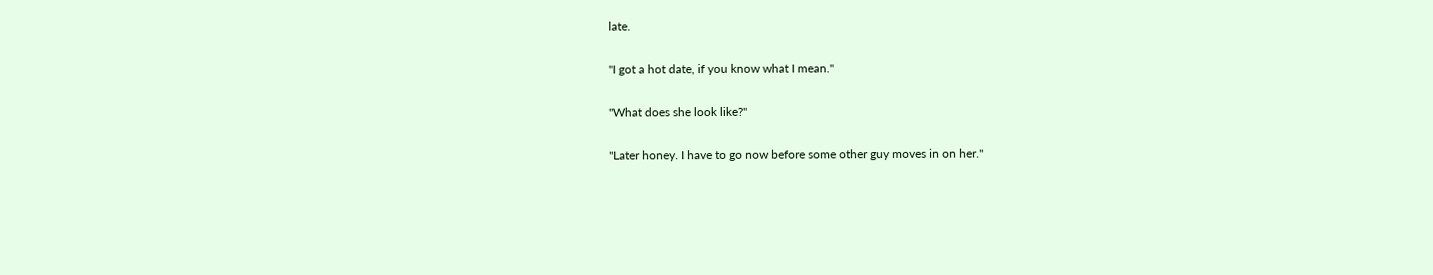late.

"I got a hot date, if you know what I mean."

"What does she look like?"

"Later honey. I have to go now before some other guy moves in on her."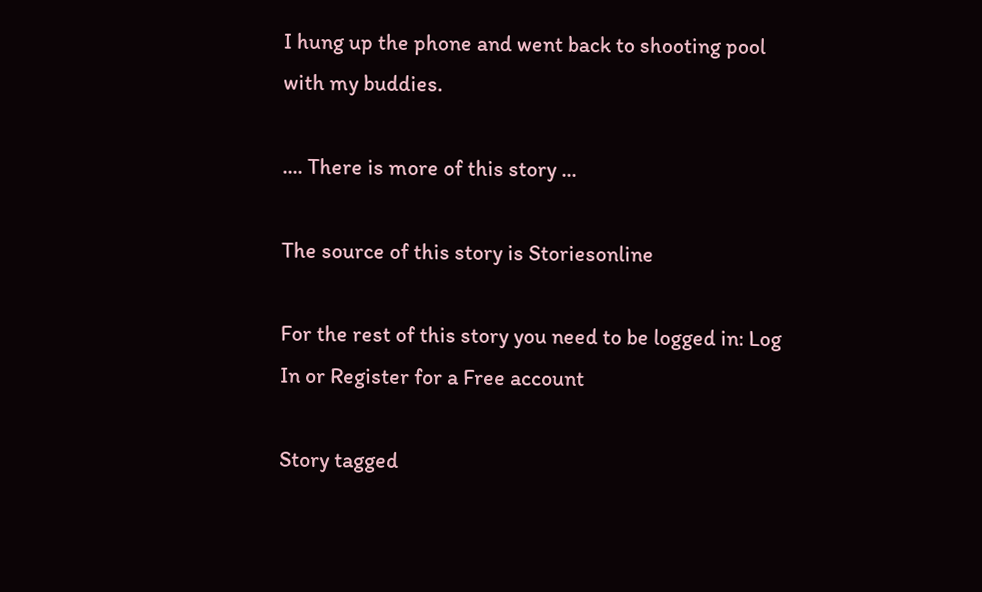I hung up the phone and went back to shooting pool with my buddies.

.... There is more of this story ...

The source of this story is Storiesonline

For the rest of this story you need to be logged in: Log In or Register for a Free account

Story tagged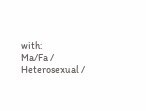with:
Ma/Fa / Heterosexual /